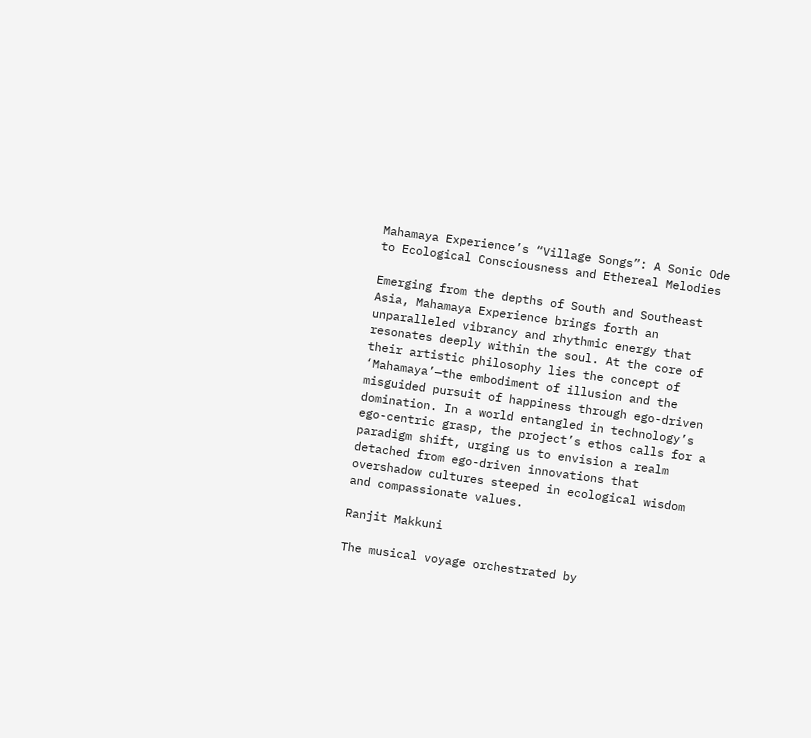Mahamaya Experience’s “Village Songs”: A Sonic Ode to Ecological Consciousness and Ethereal Melodies

Emerging from the depths of South and Southeast Asia, Mahamaya Experience brings forth an unparalleled vibrancy and rhythmic energy that resonates deeply within the soul. At the core of their artistic philosophy lies the concept of ‘Mahamaya’—the embodiment of illusion and the misguided pursuit of happiness through ego-driven domination. In a world entangled in technology’s ego-centric grasp, the project’s ethos calls for a paradigm shift, urging us to envision a realm detached from ego-driven innovations that overshadow cultures steeped in ecological wisdom and compassionate values.

Ranjit Makkuni

The musical voyage orchestrated by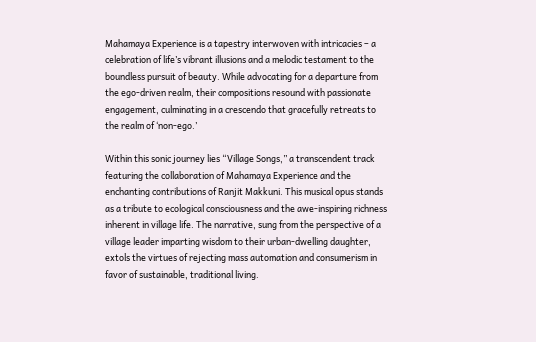Mahamaya Experience is a tapestry interwoven with intricacies – a celebration of life’s vibrant illusions and a melodic testament to the boundless pursuit of beauty. While advocating for a departure from the ego-driven realm, their compositions resound with passionate engagement, culminating in a crescendo that gracefully retreats to the realm of ‘non-ego.’

Within this sonic journey lies “Village Songs,” a transcendent track featuring the collaboration of Mahamaya Experience and the enchanting contributions of Ranjit Makkuni. This musical opus stands as a tribute to ecological consciousness and the awe-inspiring richness inherent in village life. The narrative, sung from the perspective of a village leader imparting wisdom to their urban-dwelling daughter, extols the virtues of rejecting mass automation and consumerism in favor of sustainable, traditional living.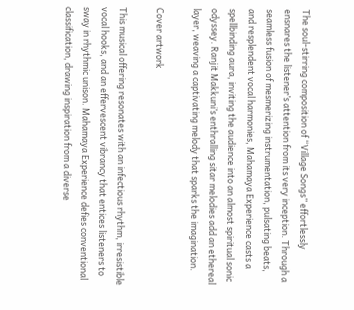The soul-stirring composition of “Village Songs” effortlessly ensnares the listener’s attention from its very inception. Through a seamless fusion of mesmerizing instrumentation, pulsating beats, and resplendent vocal harmonies, Mahamaya Experience casts a spellbinding aura, inviting the audience into an almost spiritual sonic odyssey. Ranjit Makkuni’s enthralling sitar melodies add an ethereal layer, weaving a captivating melody that sparks the imagination.

Cover artwork

This musical offering resonates with an infectious rhythm, irresistible vocal hooks, and an effervescent vibrancy that entices listeners to sway in rhythmic unison. Mahamaya Experience defies conventional classification, drawing inspiration from a diverse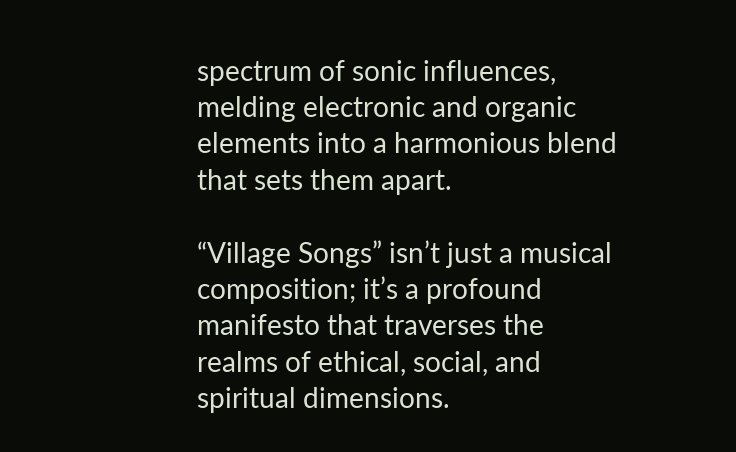spectrum of sonic influences, melding electronic and organic elements into a harmonious blend that sets them apart.

“Village Songs” isn’t just a musical composition; it’s a profound manifesto that traverses the realms of ethical, social, and spiritual dimensions.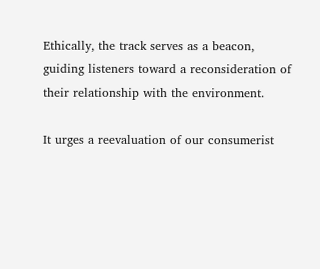Ethically, the track serves as a beacon, guiding listeners toward a reconsideration of their relationship with the environment.

It urges a reevaluation of our consumerist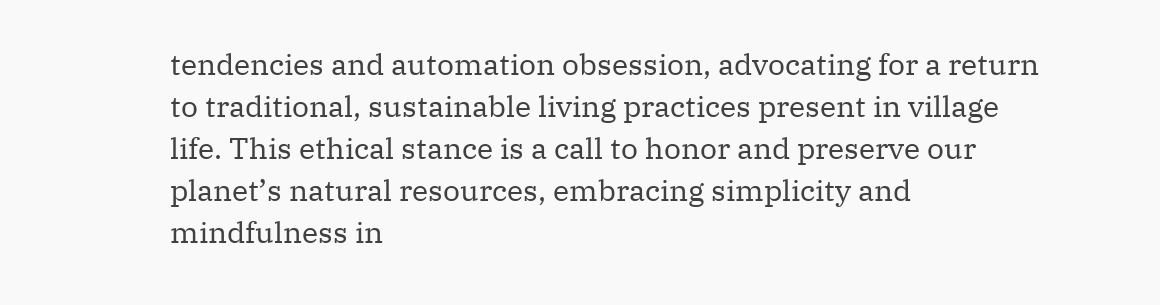tendencies and automation obsession, advocating for a return to traditional, sustainable living practices present in village life. This ethical stance is a call to honor and preserve our planet’s natural resources, embracing simplicity and mindfulness in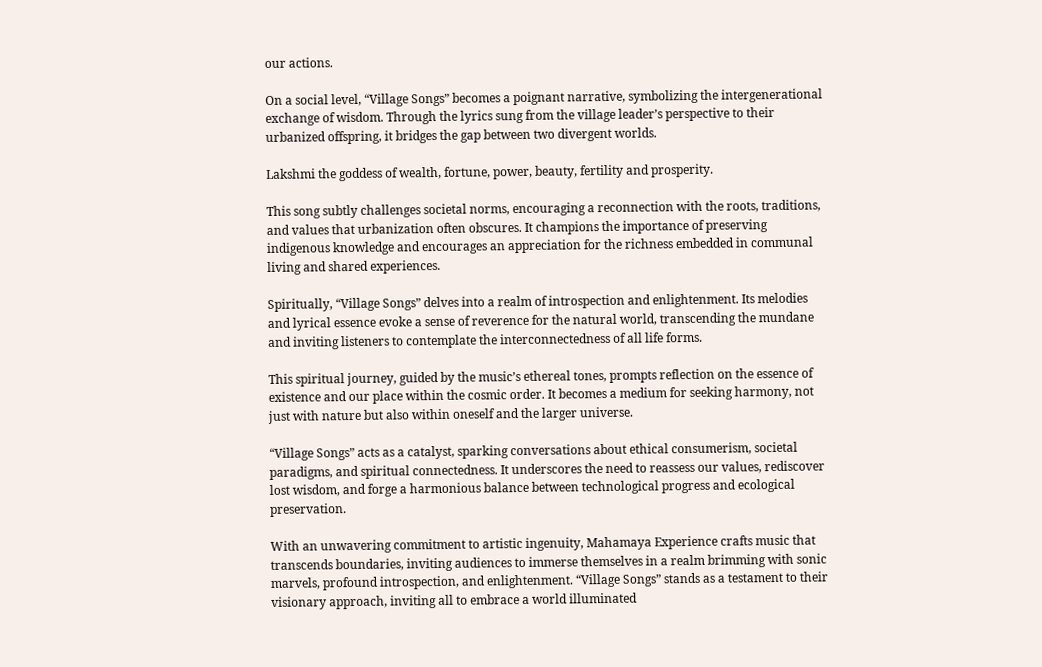our actions.

On a social level, “Village Songs” becomes a poignant narrative, symbolizing the intergenerational exchange of wisdom. Through the lyrics sung from the village leader’s perspective to their urbanized offspring, it bridges the gap between two divergent worlds.

Lakshmi the goddess of wealth, fortune, power, beauty, fertility and prosperity.

This song subtly challenges societal norms, encouraging a reconnection with the roots, traditions, and values that urbanization often obscures. It champions the importance of preserving indigenous knowledge and encourages an appreciation for the richness embedded in communal living and shared experiences.

Spiritually, “Village Songs” delves into a realm of introspection and enlightenment. Its melodies and lyrical essence evoke a sense of reverence for the natural world, transcending the mundane and inviting listeners to contemplate the interconnectedness of all life forms.

This spiritual journey, guided by the music’s ethereal tones, prompts reflection on the essence of existence and our place within the cosmic order. It becomes a medium for seeking harmony, not just with nature but also within oneself and the larger universe.

“Village Songs” acts as a catalyst, sparking conversations about ethical consumerism, societal paradigms, and spiritual connectedness. It underscores the need to reassess our values, rediscover lost wisdom, and forge a harmonious balance between technological progress and ecological preservation.

With an unwavering commitment to artistic ingenuity, Mahamaya Experience crafts music that transcends boundaries, inviting audiences to immerse themselves in a realm brimming with sonic marvels, profound introspection, and enlightenment. “Village Songs” stands as a testament to their visionary approach, inviting all to embrace a world illuminated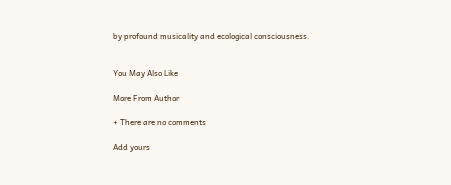by profound musicality and ecological consciousness.


You May Also Like

More From Author

+ There are no comments

Add yours